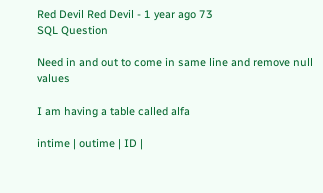Red Devil Red Devil - 1 year ago 73
SQL Question

Need in and out to come in same line and remove null values

I am having a table called alfa

intime | outime | ID |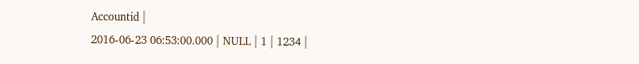Accountid |
2016-06-23 06:53:00.000 | NULL | 1 | 1234 |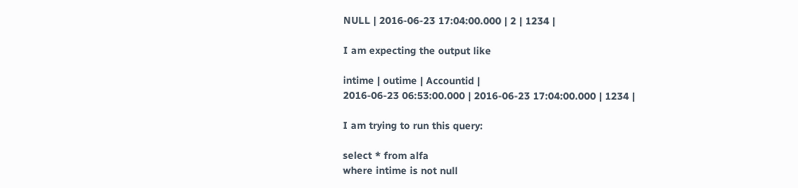NULL | 2016-06-23 17:04:00.000 | 2 | 1234 |

I am expecting the output like

intime | outime | Accountid |
2016-06-23 06:53:00.000 | 2016-06-23 17:04:00.000 | 1234 |

I am trying to run this query:

select * from alfa
where intime is not null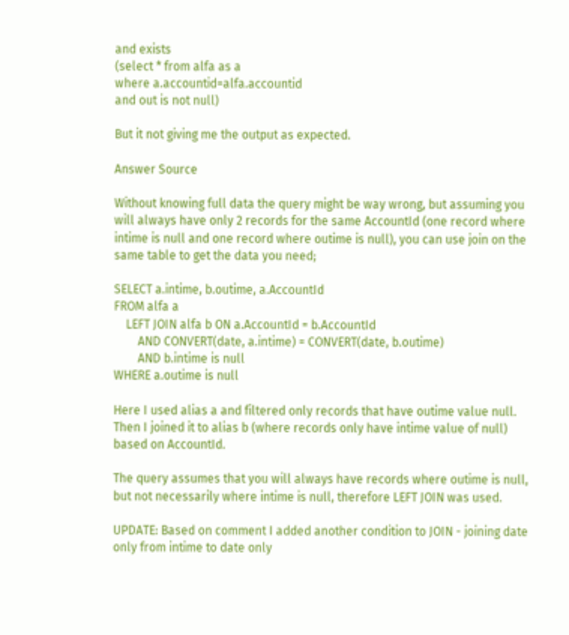and exists
(select * from alfa as a
where a.accountid=alfa.accountid
and out is not null)

But it not giving me the output as expected.

Answer Source

Without knowing full data the query might be way wrong, but assuming you will always have only 2 records for the same AccountId (one record where intime is null and one record where outime is null), you can use join on the same table to get the data you need;

SELECT a.intime, b.outime, a.AccountId
FROM alfa a
    LEFT JOIN alfa b ON a.AccountId = b.AccountId
        AND CONVERT(date, a.intime) = CONVERT(date, b.outime)
        AND b.intime is null
WHERE a.outime is null

Here I used alias a and filtered only records that have outime value null. Then I joined it to alias b (where records only have intime value of null) based on AccountId.

The query assumes that you will always have records where outime is null, but not necessarily where intime is null, therefore LEFT JOIN was used.

UPDATE: Based on comment I added another condition to JOIN - joining date only from intime to date only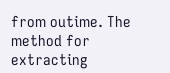from outime. The method for extracting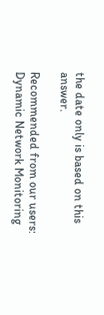the date only is based on this answer.

Recommended from our users: Dynamic Network Monitoring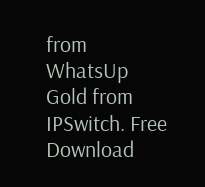from WhatsUp Gold from IPSwitch. Free Download